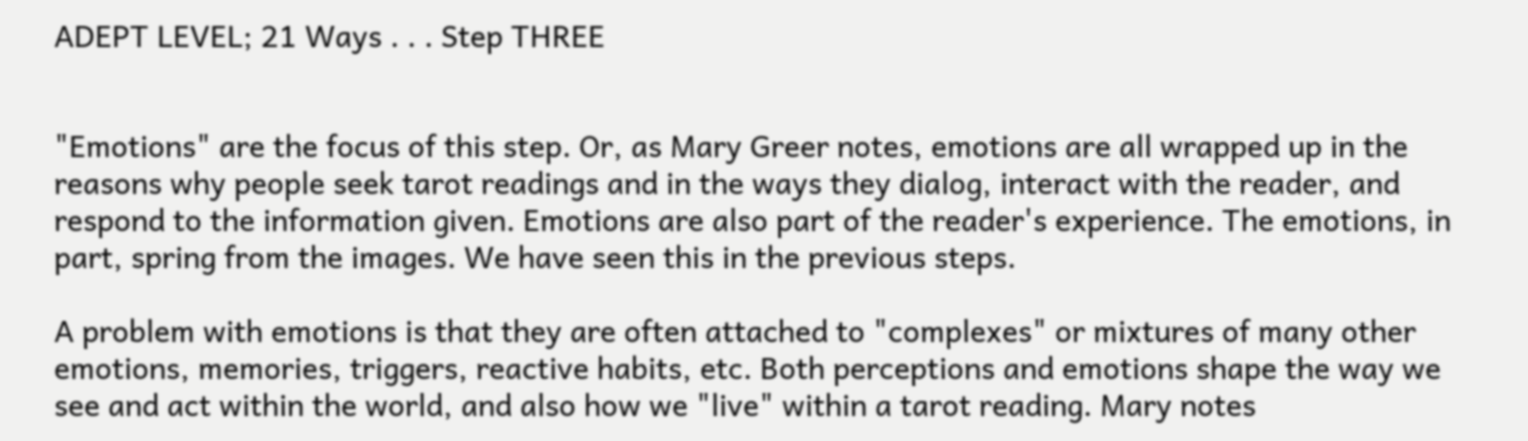ADEPT LEVEL; 21 Ways . . . Step THREE


"Emotions" are the focus of this step. Or, as Mary Greer notes, emotions are all wrapped up in the reasons why people seek tarot readings and in the ways they dialog, interact with the reader, and respond to the information given. Emotions are also part of the reader's experience. The emotions, in part, spring from the images. We have seen this in the previous steps.

A problem with emotions is that they are often attached to "complexes" or mixtures of many other emotions, memories, triggers, reactive habits, etc. Both perceptions and emotions shape the way we see and act within the world, and also how we "live" within a tarot reading. Mary notes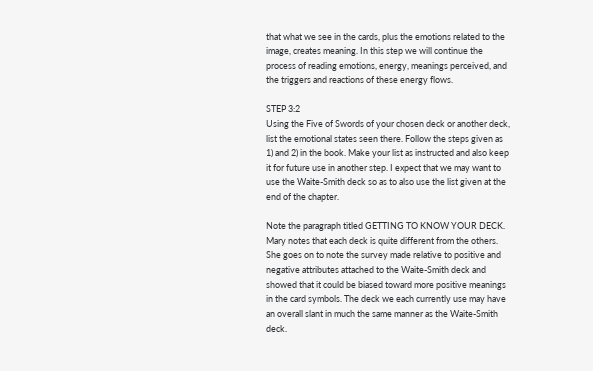that what we see in the cards, plus the emotions related to the image, creates meaning. In this step we will continue the process of reading emotions, energy, meanings perceived, and the triggers and reactions of these energy flows.

STEP 3:2
Using the Five of Swords of your chosen deck or another deck, list the emotional states seen there. Follow the steps given as 1) and 2) in the book. Make your list as instructed and also keep it for future use in another step. I expect that we may want to use the Waite-Smith deck so as to also use the list given at the end of the chapter.

Note the paragraph titled GETTING TO KNOW YOUR DECK. Mary notes that each deck is quite different from the others. She goes on to note the survey made relative to positive and negative attributes attached to the Waite-Smith deck and showed that it could be biased toward more positive meanings in the card symbols. The deck we each currently use may have an overall slant in much the same manner as the Waite-Smith deck.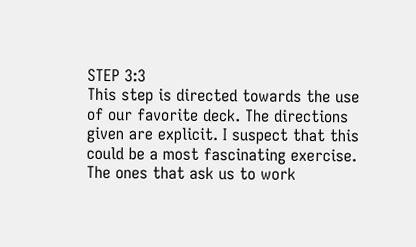STEP 3:3
This step is directed towards the use of our favorite deck. The directions given are explicit. I suspect that this could be a most fascinating exercise. The ones that ask us to work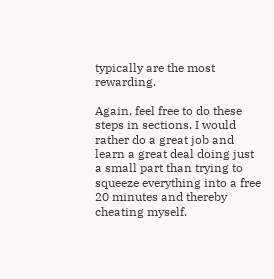typically are the most rewarding.

Again, feel free to do these steps in sections. I would rather do a great job and learn a great deal doing just a small part than trying to squeeze everything into a free 20 minutes and thereby cheating myself.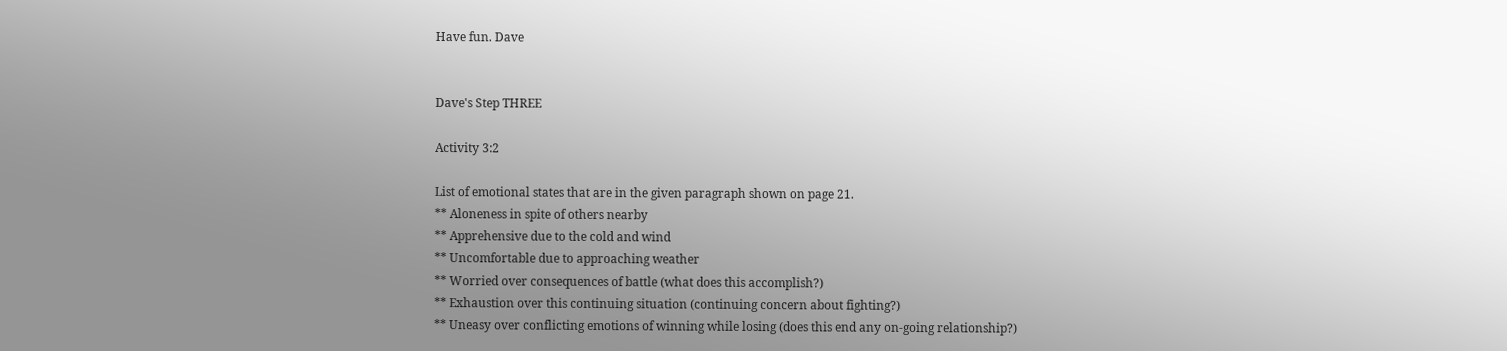Have fun. Dave


Dave's Step THREE

Activity 3:2

List of emotional states that are in the given paragraph shown on page 21.
** Aloneness in spite of others nearby
** Apprehensive due to the cold and wind
** Uncomfortable due to approaching weather
** Worried over consequences of battle (what does this accomplish?)
** Exhaustion over this continuing situation (continuing concern about fighting?)
** Uneasy over conflicting emotions of winning while losing (does this end any on-going relationship?)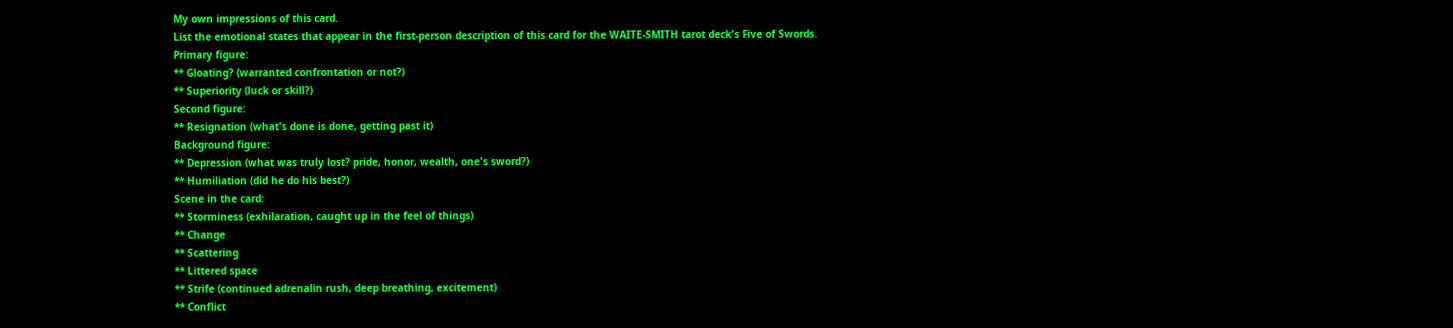My own impressions of this card.
List the emotional states that appear in the first-person description of this card for the WAITE-SMITH tarot deck's Five of Swords.
Primary figure:
** Gloating? (warranted confrontation or not?)
** Superiority (luck or skill?)
Second figure:
** Resignation (what's done is done, getting past it)
Background figure:
** Depression (what was truly lost? pride, honor, wealth, one's sword?)
** Humiliation (did he do his best?)
Scene in the card:
** Storminess (exhilaration, caught up in the feel of things)
** Change
** Scattering
** Littered space
** Strife (continued adrenalin rush, deep breathing, excitement)
** Conflict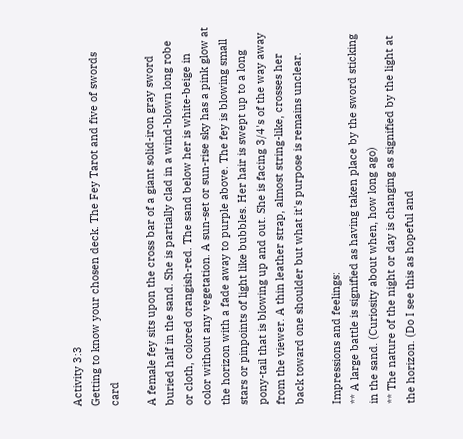Activity 3:3
Getting to know your chosen deck. The Fey Tarot and five of swords card

A female fey sits upon the cross bar of a giant solid-iron gray sword buried half in the sand. She is partially clad in a wind-blown long robe or cloth, colored orangish-red. The sand below her is white-beige in color without any vegetation. A sun-set or sun-rise sky has a pink glow at the horizon with a fade away to purple above. The fey is blowing small stars or pinpoints of light like bubbles. Her hair is swept up to a long pony-tail that is blowing up and out. She is facing 3/4's of the way away from the viewer. A thin leather strap, almost string-like, crosses her back toward one shoulder but what it's purpose is remains unclear.

Impressions and feelings:
** A large battle is signified as having taken place by the sword sticking in the sand. (Curiosity about when, how long ago)
** The nature of the night or day is changing as signified by the light at the horizon. (Do I see this as hopeful and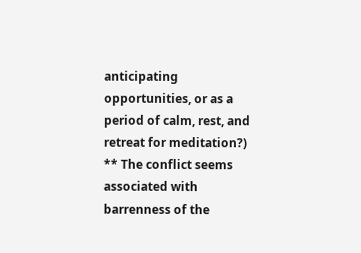anticipating opportunities, or as a period of calm, rest, and retreat for meditation?)
** The conflict seems associated with barrenness of the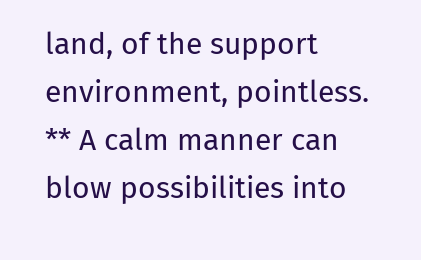land, of the support environment, pointless.
** A calm manner can blow possibilities into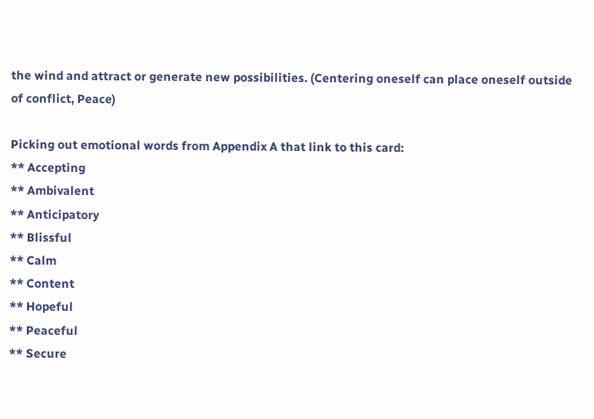the wind and attract or generate new possibilities. (Centering oneself can place oneself outside of conflict, Peace)

Picking out emotional words from Appendix A that link to this card:
** Accepting
** Ambivalent
** Anticipatory
** Blissful
** Calm
** Content
** Hopeful
** Peaceful
** Secure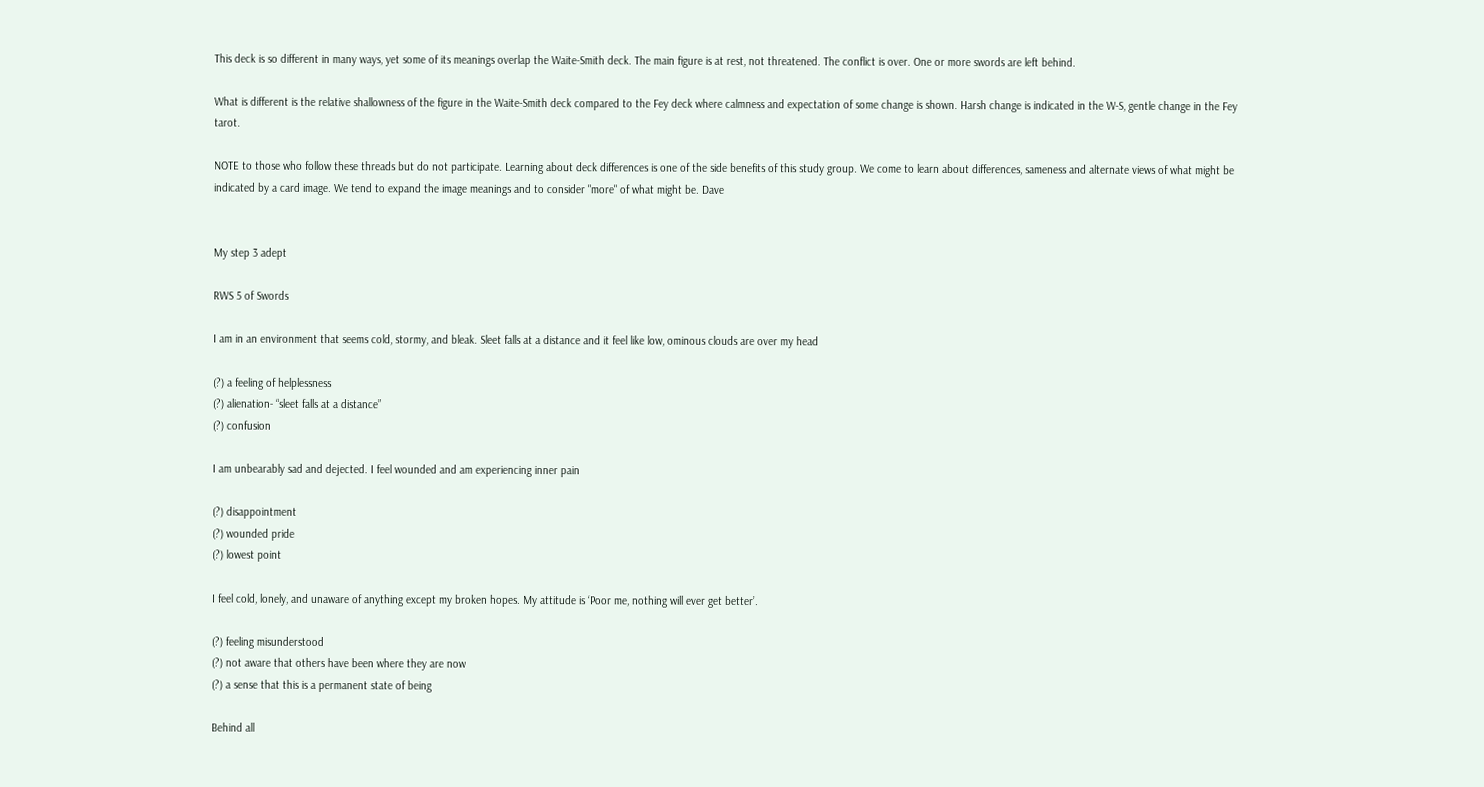This deck is so different in many ways, yet some of its meanings overlap the Waite-Smith deck. The main figure is at rest, not threatened. The conflict is over. One or more swords are left behind.

What is different is the relative shallowness of the figure in the Waite-Smith deck compared to the Fey deck where calmness and expectation of some change is shown. Harsh change is indicated in the W-S, gentle change in the Fey tarot.

NOTE to those who follow these threads but do not participate. Learning about deck differences is one of the side benefits of this study group. We come to learn about differences, sameness and alternate views of what might be indicated by a card image. We tend to expand the image meanings and to consider "more" of what might be. Dave


My step 3 adept

RWS 5 of Swords

I am in an environment that seems cold, stormy, and bleak. Sleet falls at a distance and it feel like low, ominous clouds are over my head

(?) a feeling of helplessness
(?) alienation- “sleet falls at a distance”
(?) confusion

I am unbearably sad and dejected. I feel wounded and am experiencing inner pain

(?) disappointment
(?) wounded pride
(?) lowest point

I feel cold, lonely, and unaware of anything except my broken hopes. My attitude is ‘Poor me, nothing will ever get better’.

(?) feeling misunderstood
(?) not aware that others have been where they are now
(?) a sense that this is a permanent state of being

Behind all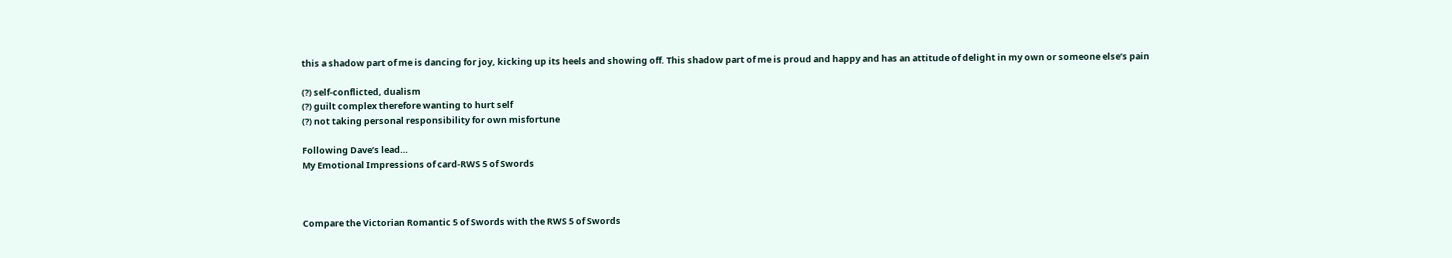this a shadow part of me is dancing for joy, kicking up its heels and showing off. This shadow part of me is proud and happy and has an attitude of delight in my own or someone else’s pain

(?) self-conflicted, dualism
(?) guilt complex therefore wanting to hurt self
(?) not taking personal responsibility for own misfortune

Following Dave’s lead…
My Emotional Impressions of card-RWS 5 of Swords



Compare the Victorian Romantic 5 of Swords with the RWS 5 of Swords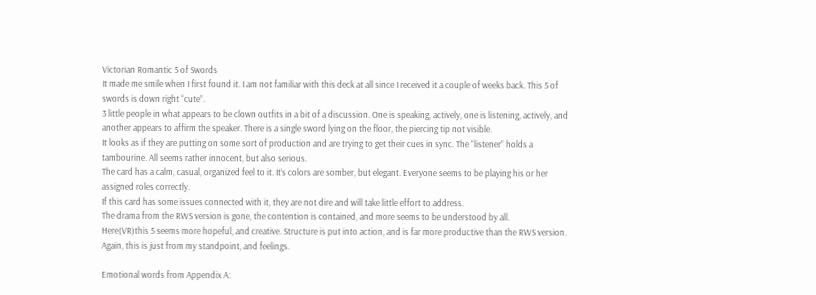Victorian Romantic 5 of Swords
It made me smile when I first found it. I am not familiar with this deck at all since I received it a couple of weeks back. This 5 of swords is down right “cute”.
3 little people in what appears to be clown outfits in a bit of a discussion. One is speaking, actively, one is listening, actively, and another appears to affirm the speaker. There is a single sword lying on the floor, the piercing tip not visible.
It looks as if they are putting on some sort of production and are trying to get their cues in sync. The “listener” holds a tambourine. All seems rather innocent, but also serious.
The card has a calm, casual, organized feel to it. It’s colors are somber, but elegant. Everyone seems to be playing his or her assigned roles correctly.
If this card has some issues connected with it, they are not dire and will take little effort to address.
The drama from the RWS version is gone, the contention is contained, and more seems to be understood by all.
Here(VR)this 5 seems more hopeful, and creative. Structure is put into action, and is far more productive than the RWS version.
Again, this is just from my standpoint, and feelings.

Emotional words from Appendix A: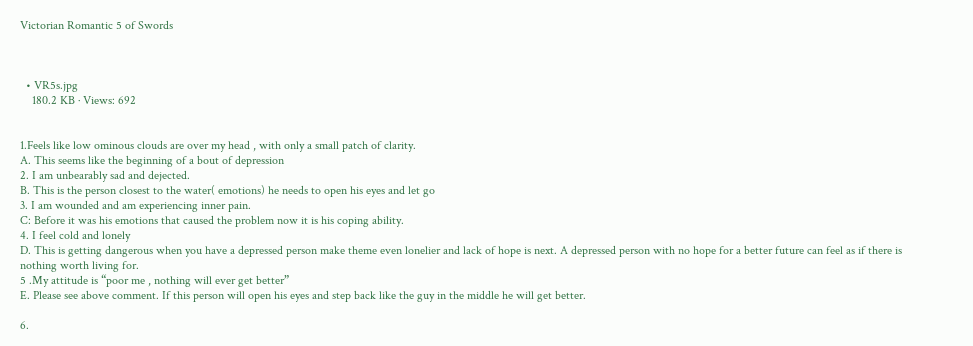Victorian Romantic 5 of Swords



  • VR5s.jpg
    180.2 KB · Views: 692


1.Feels like low ominous clouds are over my head , with only a small patch of clarity.
A. This seems like the beginning of a bout of depression
2. I am unbearably sad and dejected.
B. This is the person closest to the water( emotions) he needs to open his eyes and let go
3. I am wounded and am experiencing inner pain.
C: Before it was his emotions that caused the problem now it is his coping ability.
4. I feel cold and lonely
D. This is getting dangerous when you have a depressed person make theme even lonelier and lack of hope is next. A depressed person with no hope for a better future can feel as if there is nothing worth living for.
5 .My attitude is “poor me , nothing will ever get better”
E. Please see above comment. If this person will open his eyes and step back like the guy in the middle he will get better.

6.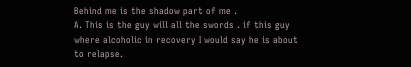Behind me is the shadow part of me .
A. This is the guy will all the swords . if this guy where alcoholic in recovery I would say he is about to relapse.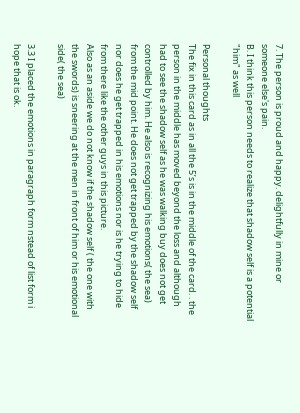7. The person is proud and happy. delightfully in mine or someone else's pain.
B. I think this person needs to realize that shadow self is a potential "him" as well

Personal thoughts
The fix in this card as in all the 5’s is in the middle of the card. . the person in the middle has moved beyond the loss and although had to see the shadow self as he was walking buy does not get controlled by him. He also is recognizing his emotions( the sea) from the mid point. He does not get trapped by the shadow self nor does he get trapped in his emotions nor is he trying to hide from there like the other guys in this picture.
Also as an aside we do not know if the shadow self ( the one with the swords) is sneering at the men in front of him or his emotional side( the sea)

3.3 I placed the emotions in paragraph form nstead of list form i hope that is ok.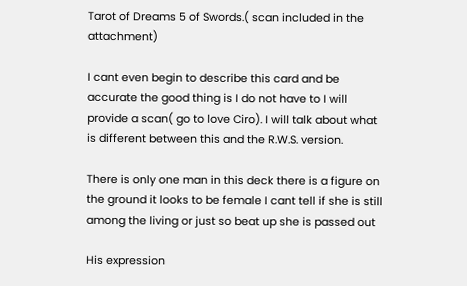Tarot of Dreams 5 of Swords.( scan included in the attachment)

I cant even begin to describe this card and be accurate the good thing is I do not have to I will provide a scan( go to love Ciro). I will talk about what is different between this and the R.W.S. version.

There is only one man in this deck there is a figure on the ground it looks to be female I cant tell if she is still among the living or just so beat up she is passed out

His expression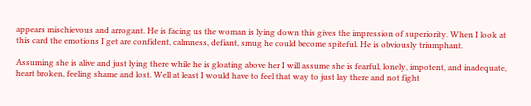appears mischievous and arrogant. He is facing us the woman is lying down this gives the impression of superiority. When I look at this card the emotions I get are confident, calmness, defiant, smug he could become spiteful. He is obviously triumphant.

Assuming she is alive and just lying there while he is gloating above her I will assume she is fearful, lonely, impotent, and inadequate, heart broken, feeling shame and lost. Well at least I would have to feel that way to just lay there and not fight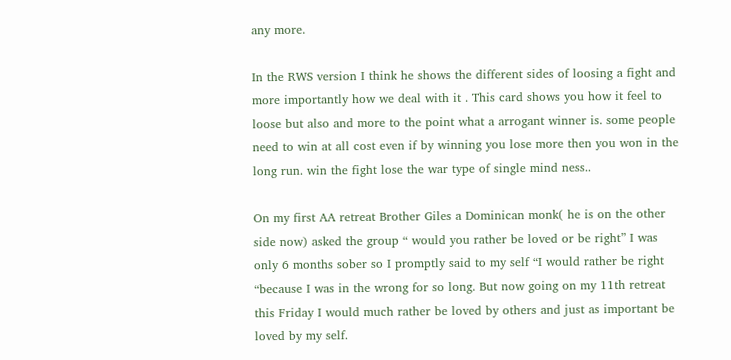any more.

In the RWS version I think he shows the different sides of loosing a fight and more importantly how we deal with it . This card shows you how it feel to loose but also and more to the point what a arrogant winner is. some people need to win at all cost even if by winning you lose more then you won in the long run. win the fight lose the war type of single mind ness..

On my first AA retreat Brother Giles a Dominican monk( he is on the other side now) asked the group “ would you rather be loved or be right” I was only 6 months sober so I promptly said to my self “I would rather be right “because I was in the wrong for so long. But now going on my 11th retreat this Friday I would much rather be loved by others and just as important be loved by my self.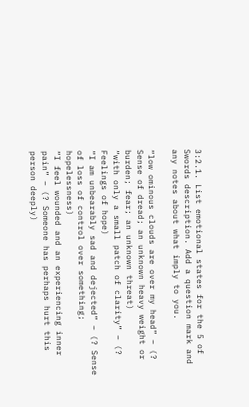3:2.1. List emotional states for the 5 of Swords description. Add a question mark and any notes about what imply to you.

“low ominous clouds are over my head” – (? Sense of dread; an unknown heavy weight or burden; fear; an unknown threat)
“with only a small patch of clarity” – (? Feelings of hope)
“I am unbearably sad and dejected” – (? Sense of loss of control over something; hopelessness)
“I feel wounded and an experiencing inner pain” – (? Someone has perhaps hurt this person deeply)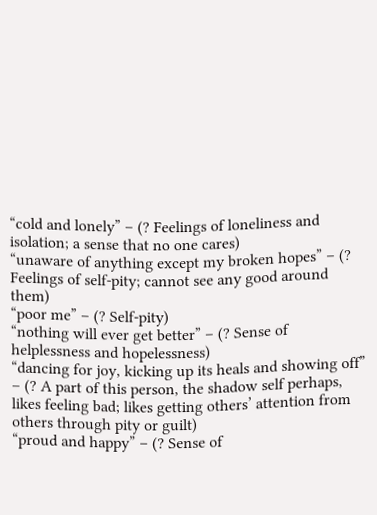“cold and lonely” – (? Feelings of loneliness and isolation; a sense that no one cares)
“unaware of anything except my broken hopes” – (? Feelings of self-pity; cannot see any good around them)
“poor me” – (? Self-pity)
“nothing will ever get better” – (? Sense of helplessness and hopelessness)
“dancing for joy, kicking up its heals and showing off” – (? A part of this person, the shadow self perhaps, likes feeling bad; likes getting others’ attention from others through pity or guilt)
“proud and happy” – (? Sense of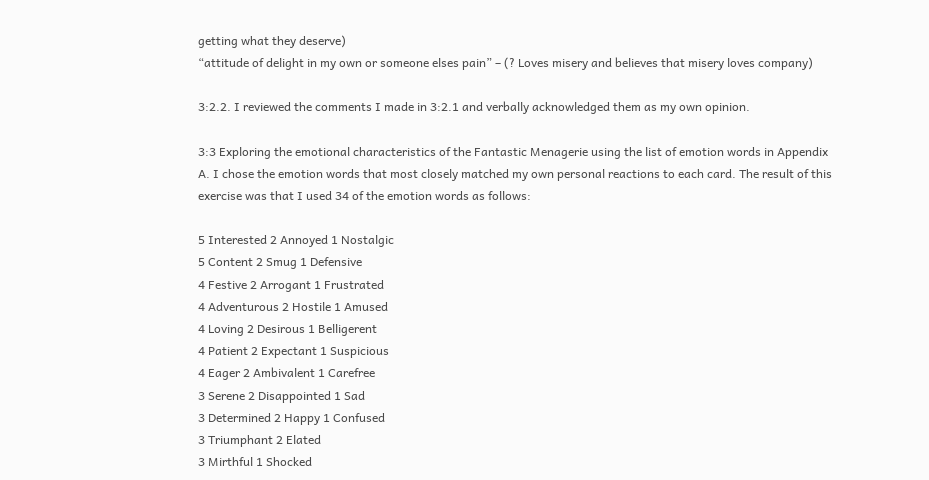getting what they deserve)
“attitude of delight in my own or someone elses pain” – (? Loves misery and believes that misery loves company)

3:2.2. I reviewed the comments I made in 3:2.1 and verbally acknowledged them as my own opinion.

3:3 Exploring the emotional characteristics of the Fantastic Menagerie using the list of emotion words in Appendix A. I chose the emotion words that most closely matched my own personal reactions to each card. The result of this exercise was that I used 34 of the emotion words as follows:

5 Interested 2 Annoyed 1 Nostalgic
5 Content 2 Smug 1 Defensive
4 Festive 2 Arrogant 1 Frustrated
4 Adventurous 2 Hostile 1 Amused
4 Loving 2 Desirous 1 Belligerent
4 Patient 2 Expectant 1 Suspicious
4 Eager 2 Ambivalent 1 Carefree
3 Serene 2 Disappointed 1 Sad
3 Determined 2 Happy 1 Confused
3 Triumphant 2 Elated
3 Mirthful 1 Shocked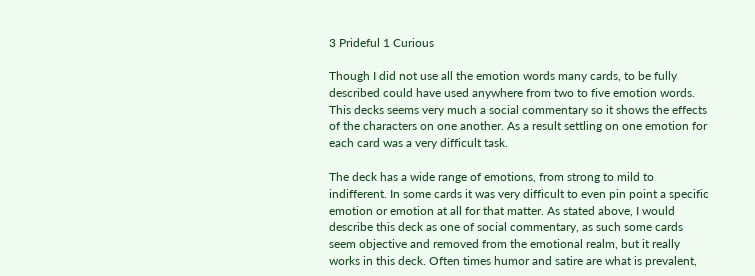3 Prideful 1 Curious

Though I did not use all the emotion words many cards, to be fully described could have used anywhere from two to five emotion words. This decks seems very much a social commentary so it shows the effects of the characters on one another. As a result settling on one emotion for each card was a very difficult task.

The deck has a wide range of emotions, from strong to mild to indifferent. In some cards it was very difficult to even pin point a specific emotion or emotion at all for that matter. As stated above, I would describe this deck as one of social commentary, as such some cards seem objective and removed from the emotional realm, but it really works in this deck. Often times humor and satire are what is prevalent,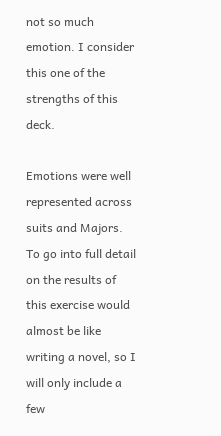not so much emotion. I consider this one of the strengths of this deck.

Emotions were well represented across suits and Majors. To go into full detail on the results of this exercise would almost be like writing a novel, so I will only include a few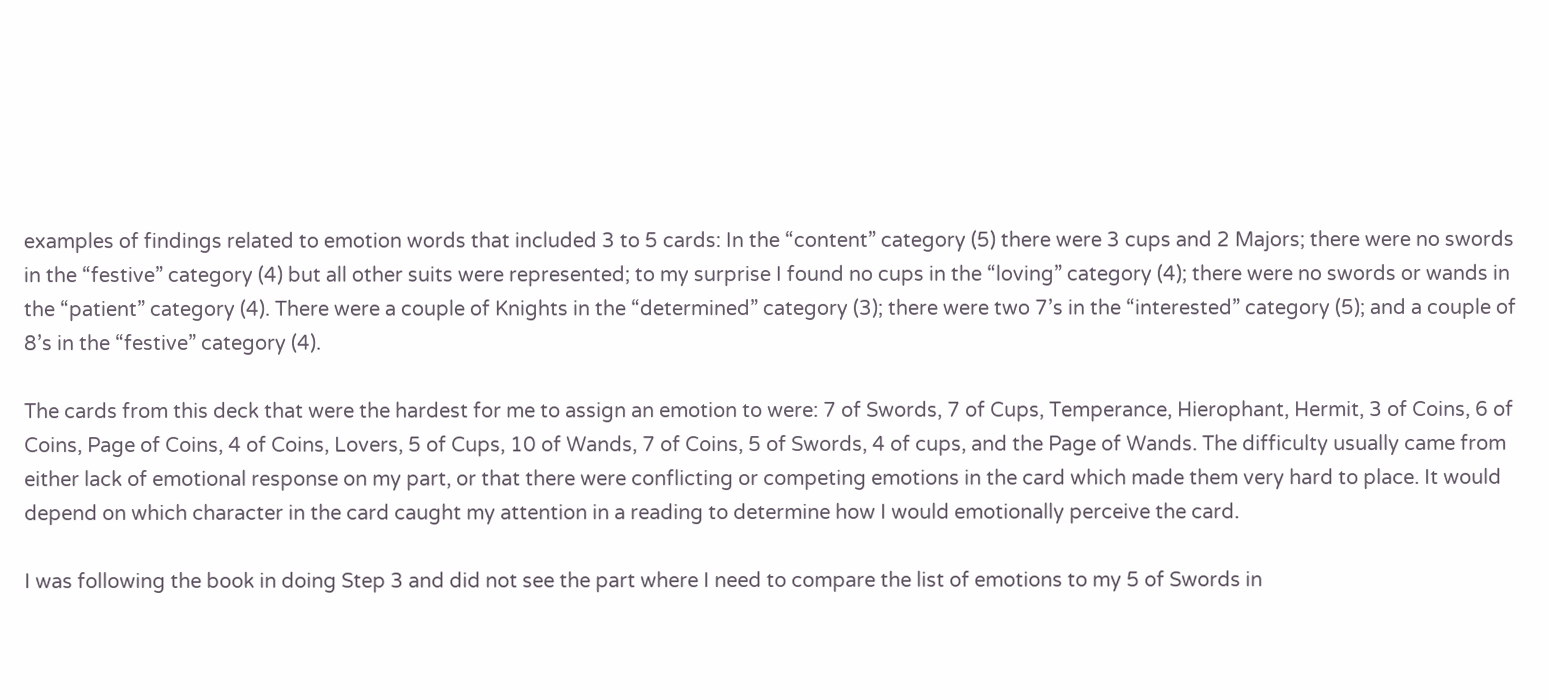examples of findings related to emotion words that included 3 to 5 cards: In the “content” category (5) there were 3 cups and 2 Majors; there were no swords in the “festive” category (4) but all other suits were represented; to my surprise I found no cups in the “loving” category (4); there were no swords or wands in the “patient” category (4). There were a couple of Knights in the “determined” category (3); there were two 7’s in the “interested” category (5); and a couple of 8’s in the “festive” category (4).

The cards from this deck that were the hardest for me to assign an emotion to were: 7 of Swords, 7 of Cups, Temperance, Hierophant, Hermit, 3 of Coins, 6 of Coins, Page of Coins, 4 of Coins, Lovers, 5 of Cups, 10 of Wands, 7 of Coins, 5 of Swords, 4 of cups, and the Page of Wands. The difficulty usually came from either lack of emotional response on my part, or that there were conflicting or competing emotions in the card which made them very hard to place. It would depend on which character in the card caught my attention in a reading to determine how I would emotionally perceive the card.

I was following the book in doing Step 3 and did not see the part where I need to compare the list of emotions to my 5 of Swords in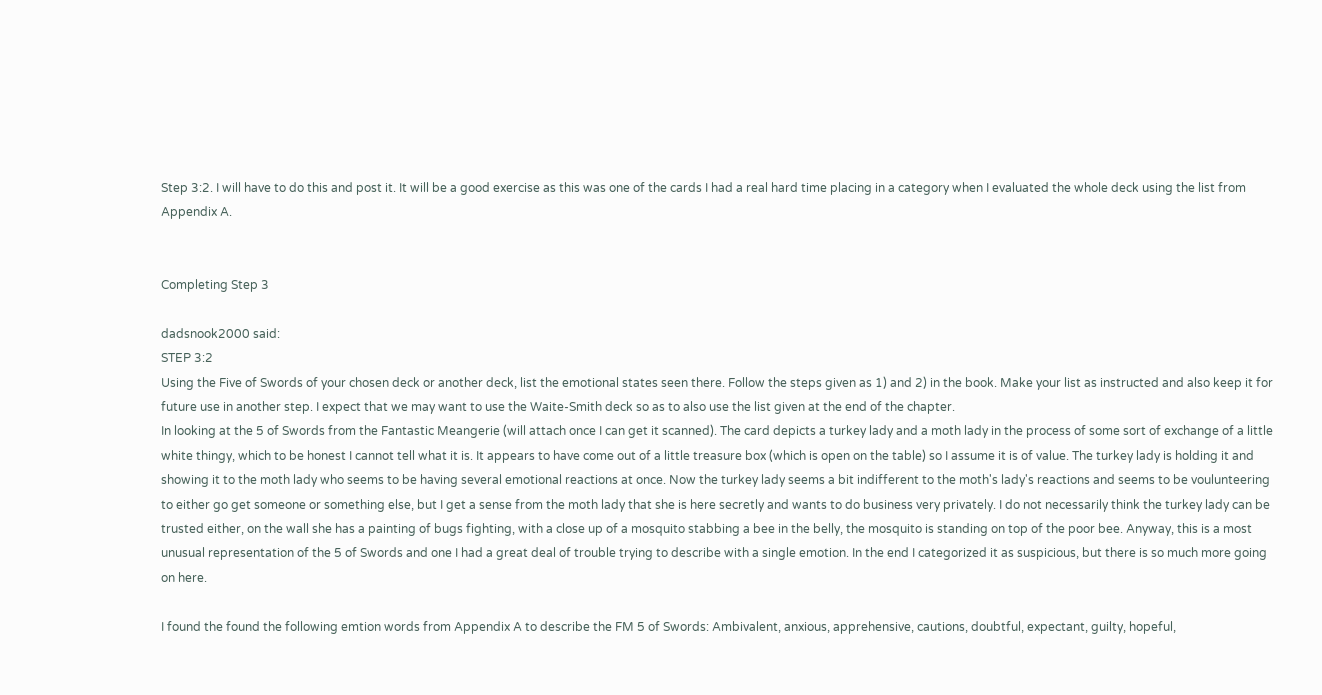Step 3:2. I will have to do this and post it. It will be a good exercise as this was one of the cards I had a real hard time placing in a category when I evaluated the whole deck using the list from Appendix A.


Completing Step 3

dadsnook2000 said:
STEP 3:2
Using the Five of Swords of your chosen deck or another deck, list the emotional states seen there. Follow the steps given as 1) and 2) in the book. Make your list as instructed and also keep it for future use in another step. I expect that we may want to use the Waite-Smith deck so as to also use the list given at the end of the chapter.
In looking at the 5 of Swords from the Fantastic Meangerie (will attach once I can get it scanned). The card depicts a turkey lady and a moth lady in the process of some sort of exchange of a little white thingy, which to be honest I cannot tell what it is. It appears to have come out of a little treasure box (which is open on the table) so I assume it is of value. The turkey lady is holding it and showing it to the moth lady who seems to be having several emotional reactions at once. Now the turkey lady seems a bit indifferent to the moth's lady's reactions and seems to be voulunteering to either go get someone or something else, but I get a sense from the moth lady that she is here secretly and wants to do business very privately. I do not necessarily think the turkey lady can be trusted either, on the wall she has a painting of bugs fighting, with a close up of a mosquito stabbing a bee in the belly, the mosquito is standing on top of the poor bee. Anyway, this is a most unusual representation of the 5 of Swords and one I had a great deal of trouble trying to describe with a single emotion. In the end I categorized it as suspicious, but there is so much more going on here.

I found the found the following emtion words from Appendix A to describe the FM 5 of Swords: Ambivalent, anxious, apprehensive, cautions, doubtful, expectant, guilty, hopeful,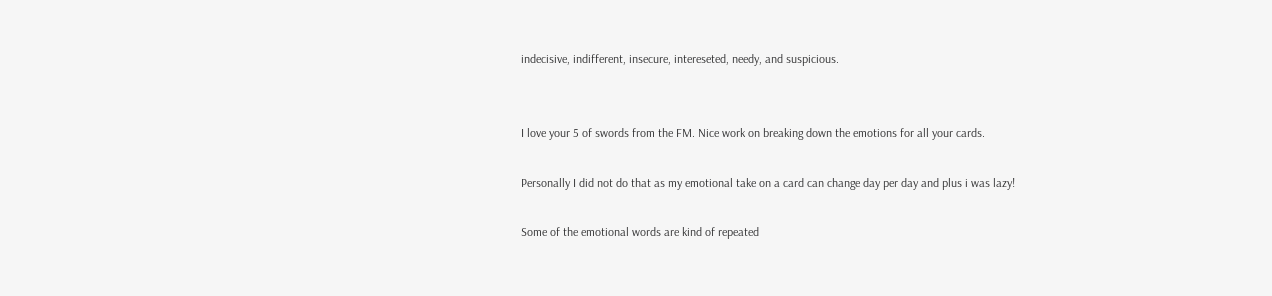indecisive, indifferent, insecure, intereseted, needy, and suspicious.


I love your 5 of swords from the FM. Nice work on breaking down the emotions for all your cards.

Personally I did not do that as my emotional take on a card can change day per day and plus i was lazy!

Some of the emotional words are kind of repeated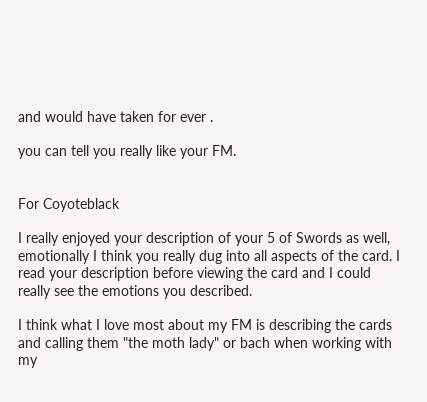and would have taken for ever .

you can tell you really like your FM.


For Coyoteblack

I really enjoyed your description of your 5 of Swords as well, emotionally I think you really dug into all aspects of the card. I read your description before viewing the card and I could really see the emotions you described.

I think what I love most about my FM is describing the cards and calling them "the moth lady" or bach when working with my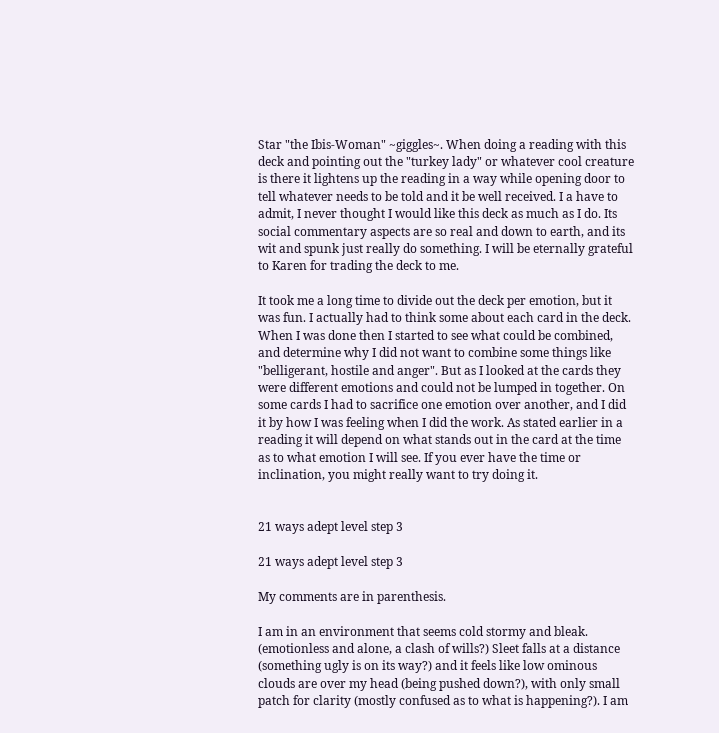Star "the Ibis-Woman" ~giggles~. When doing a reading with this deck and pointing out the "turkey lady" or whatever cool creature is there it lightens up the reading in a way while opening door to tell whatever needs to be told and it be well received. I a have to admit, I never thought I would like this deck as much as I do. Its social commentary aspects are so real and down to earth, and its wit and spunk just really do something. I will be eternally grateful to Karen for trading the deck to me.

It took me a long time to divide out the deck per emotion, but it was fun. I actually had to think some about each card in the deck. When I was done then I started to see what could be combined, and determine why I did not want to combine some things like "belligerant, hostile and anger". But as I looked at the cards they were different emotions and could not be lumped in together. On some cards I had to sacrifice one emotion over another, and I did it by how I was feeling when I did the work. As stated earlier in a reading it will depend on what stands out in the card at the time as to what emotion I will see. If you ever have the time or inclination, you might really want to try doing it.


21 ways adept level step 3

21 ways adept level step 3

My comments are in parenthesis.

I am in an environment that seems cold stormy and bleak. (emotionless and alone, a clash of wills?) Sleet falls at a distance (something ugly is on its way?) and it feels like low ominous clouds are over my head (being pushed down?), with only small patch for clarity (mostly confused as to what is happening?). I am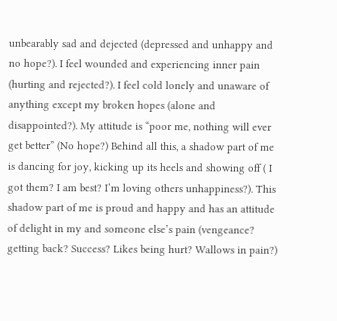unbearably sad and dejected (depressed and unhappy and no hope?). I feel wounded and experiencing inner pain (hurting and rejected?). I feel cold lonely and unaware of anything except my broken hopes (alone and disappointed?). My attitude is “poor me, nothing will ever get better” (No hope?) Behind all this, a shadow part of me is dancing for joy, kicking up its heels and showing off ( I got them? I am best? I’m loving others unhappiness?). This shadow part of me is proud and happy and has an attitude of delight in my and someone else’s pain (vengeance? getting back? Success? Likes being hurt? Wallows in pain?)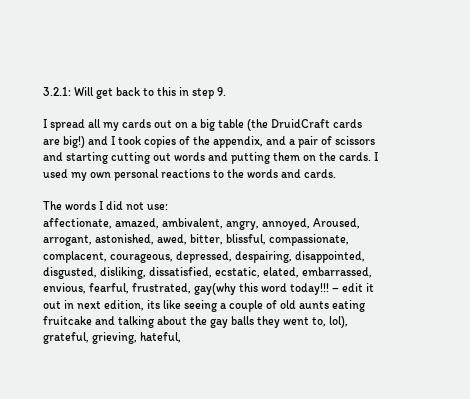3.2.1: Will get back to this in step 9.

I spread all my cards out on a big table (the DruidCraft cards are big!) and I took copies of the appendix, and a pair of scissors and starting cutting out words and putting them on the cards. I used my own personal reactions to the words and cards.

The words I did not use:
affectionate, amazed, ambivalent, angry, annoyed, Aroused, arrogant, astonished, awed, bitter, blissful, compassionate, complacent, courageous, depressed, despairing, disappointed, disgusted, disliking, dissatisfied, ecstatic, elated, embarrassed, envious, fearful, frustrated, gay(why this word today!!! – edit it out in next edition, its like seeing a couple of old aunts eating fruitcake and talking about the gay balls they went to, lol), grateful, grieving, hateful,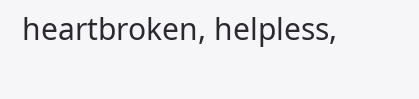heartbroken, helpless,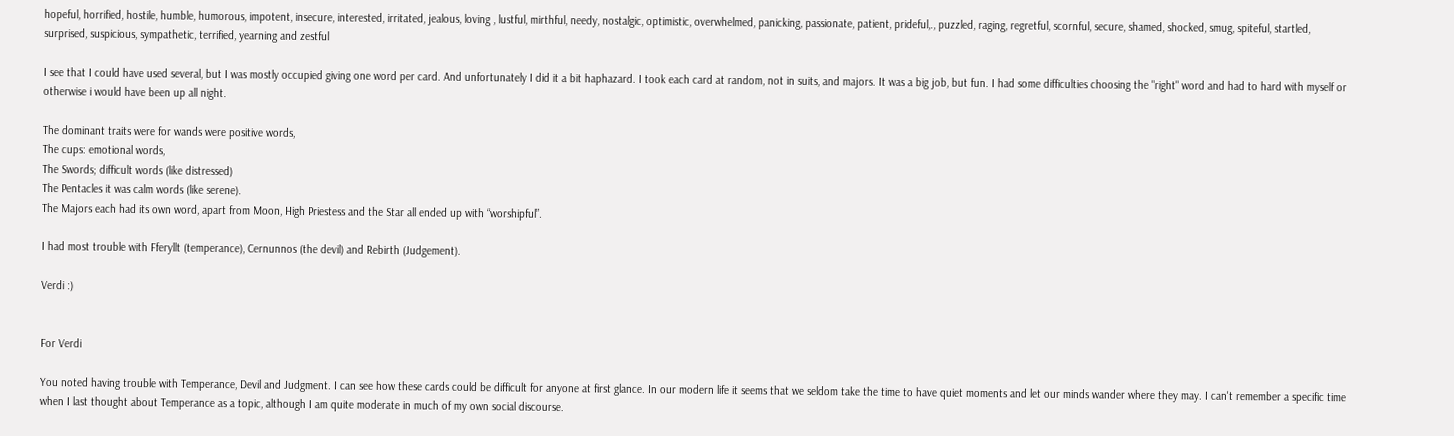hopeful, horrified, hostile, humble, humorous, impotent, insecure, interested, irritated, jealous, loving , lustful, mirthful, needy, nostalgic, optimistic, overwhelmed, panicking, passionate, patient, prideful,., puzzled, raging, regretful, scornful, secure, shamed, shocked, smug, spiteful, startled, surprised, suspicious, sympathetic, terrified, yearning and zestful

I see that I could have used several, but I was mostly occupied giving one word per card. And unfortunately I did it a bit haphazard. I took each card at random, not in suits, and majors. It was a big job, but fun. I had some difficulties choosing the "right" word and had to hard with myself or otherwise i would have been up all night.

The dominant traits were for wands were positive words,
The cups: emotional words,
The Swords; difficult words (like distressed)
The Pentacles it was calm words (like serene).
The Majors each had its own word, apart from Moon, High Priestess and the Star all ended up with “worshipful”.

I had most trouble with Fferyllt (temperance), Cernunnos (the devil) and Rebirth (Judgement).

Verdi :)


For Verdi

You noted having trouble with Temperance, Devil and Judgment. I can see how these cards could be difficult for anyone at first glance. In our modern life it seems that we seldom take the time to have quiet moments and let our minds wander where they may. I can't remember a specific time when I last thought about Temperance as a topic, although I am quite moderate in much of my own social discourse.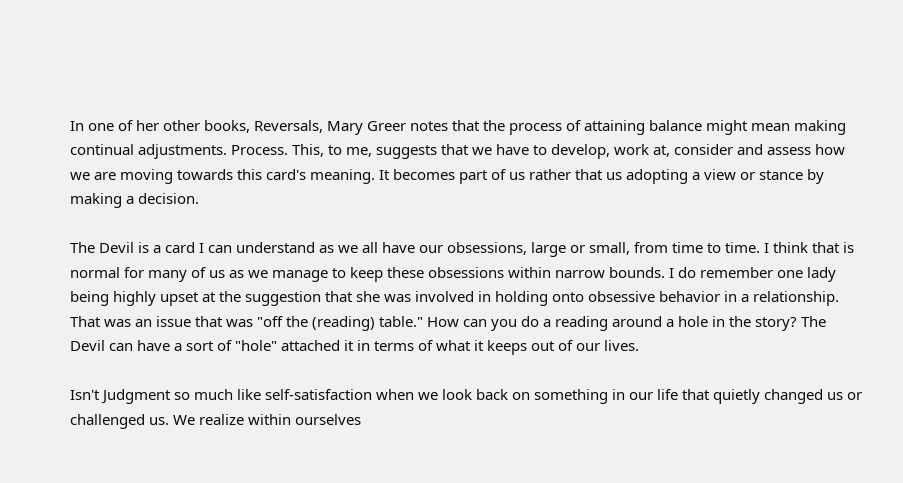In one of her other books, Reversals, Mary Greer notes that the process of attaining balance might mean making continual adjustments. Process. This, to me, suggests that we have to develop, work at, consider and assess how we are moving towards this card's meaning. It becomes part of us rather that us adopting a view or stance by making a decision.

The Devil is a card I can understand as we all have our obsessions, large or small, from time to time. I think that is normal for many of us as we manage to keep these obsessions within narrow bounds. I do remember one lady being highly upset at the suggestion that she was involved in holding onto obsessive behavior in a relationship. That was an issue that was "off the (reading) table." How can you do a reading around a hole in the story? The Devil can have a sort of "hole" attached it in terms of what it keeps out of our lives.

Isn't Judgment so much like self-satisfaction when we look back on something in our life that quietly changed us or challenged us. We realize within ourselves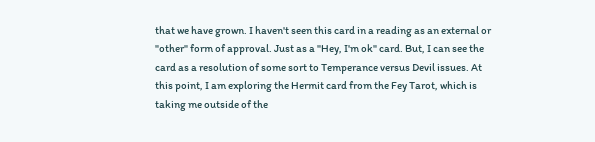that we have grown. I haven't seen this card in a reading as an external or "other" form of approval. Just as a "Hey, I'm ok" card. But, I can see the card as a resolution of some sort to Temperance versus Devil issues. At this point, I am exploring the Hermit card from the Fey Tarot, which is taking me outside of the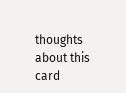thoughts about this card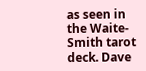as seen in the Waite-Smith tarot deck. Dave